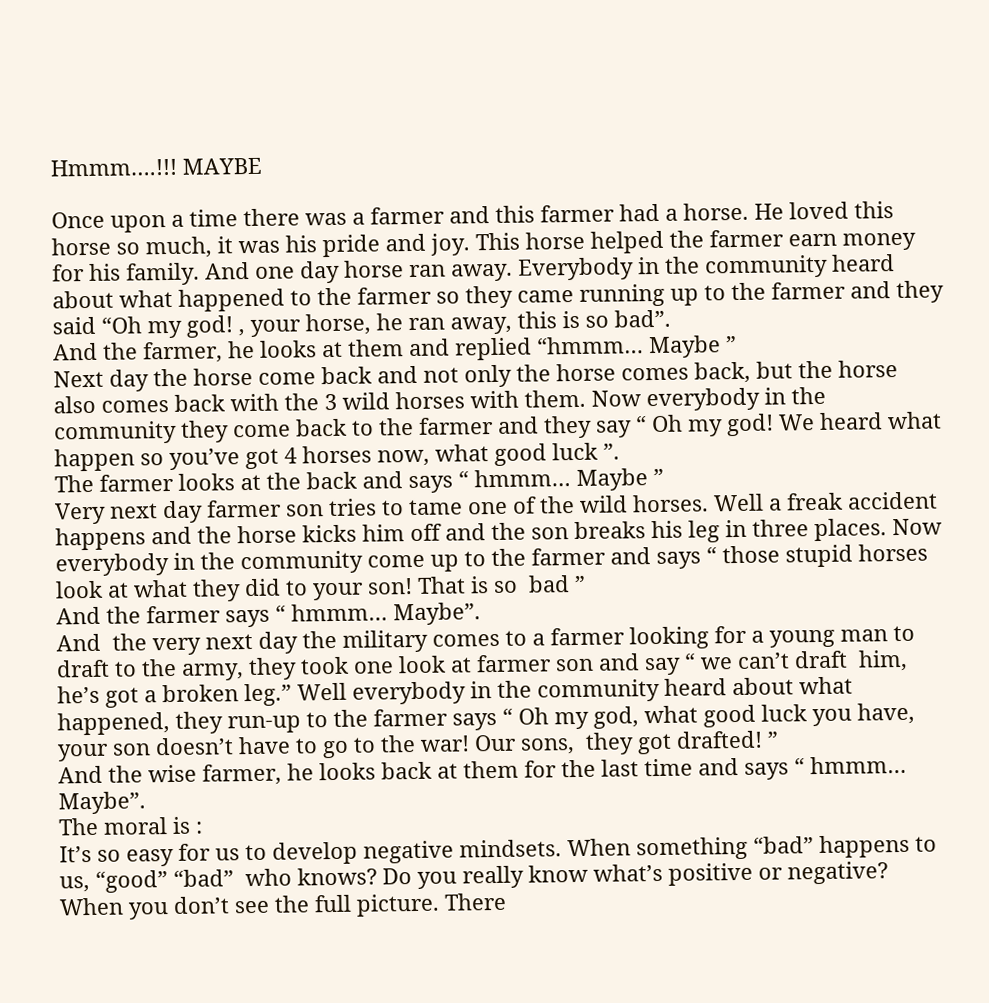Hmmm….!!! MAYBE

Once upon a time there was a farmer and this farmer had a horse. He loved this horse so much, it was his pride and joy. This horse helped the farmer earn money for his family. And one day horse ran away. Everybody in the community heard about what happened to the farmer so they came running up to the farmer and they said “Oh my god! , your horse, he ran away, this is so bad”.
And the farmer, he looks at them and replied “hmmm… Maybe ”
Next day the horse come back and not only the horse comes back, but the horse also comes back with the 3 wild horses with them. Now everybody in the community they come back to the farmer and they say “ Oh my god! We heard what happen so you’ve got 4 horses now, what good luck ”.
The farmer looks at the back and says “ hmmm… Maybe ”
Very next day farmer son tries to tame one of the wild horses. Well a freak accident happens and the horse kicks him off and the son breaks his leg in three places. Now everybody in the community come up to the farmer and says “ those stupid horses look at what they did to your son! That is so  bad ”
And the farmer says “ hmmm… Maybe”.
And  the very next day the military comes to a farmer looking for a young man to  draft to the army, they took one look at farmer son and say “ we can’t draft  him, he’s got a broken leg.” Well everybody in the community heard about what happened, they run-up to the farmer says “ Oh my god, what good luck you have, your son doesn’t have to go to the war! Our sons,  they got drafted! ”
And the wise farmer, he looks back at them for the last time and says “ hmmm… Maybe”.
The moral is :
It’s so easy for us to develop negative mindsets. When something “bad” happens to us, “good” “bad”  who knows? Do you really know what’s positive or negative? When you don’t see the full picture. There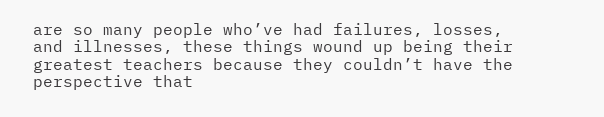are so many people who’ve had failures, losses, and illnesses, these things wound up being their greatest teachers because they couldn’t have the perspective that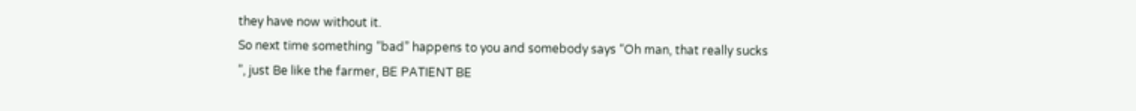they have now without it.
So next time something “bad” happens to you and somebody says “Oh man, that really sucks ”, just Be like the farmer, BE PATIENT BE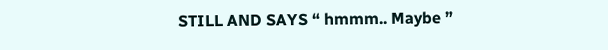STILL AND SAYS “ hmmm.. Maybe ”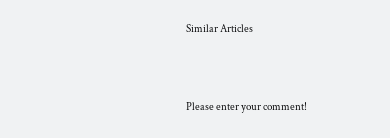Similar Articles



Please enter your comment!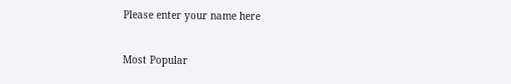Please enter your name here


Most Popular